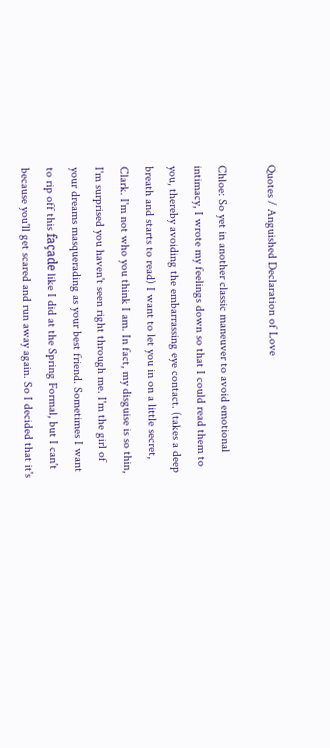Quotes / Anguished Declaration of Love

Chloe: So yet in another classic maneuver to avoid emotional intimacy, I wrote my feelings down so that I could read them to you, thereby avoiding the embarrassing eye contact. (takes a deep breath and starts to read) I want to let you in on a little secret, Clark. I'm not who you think I am. In fact, my disguise is so thin, I'm surprised you haven't seen right through me. I'm the girl of your dreams masquerading as your best friend. Sometimes I want to rip off this façade like I did at the Spring Formal, but I can't because you'll get scared and run away again. So I decided that it's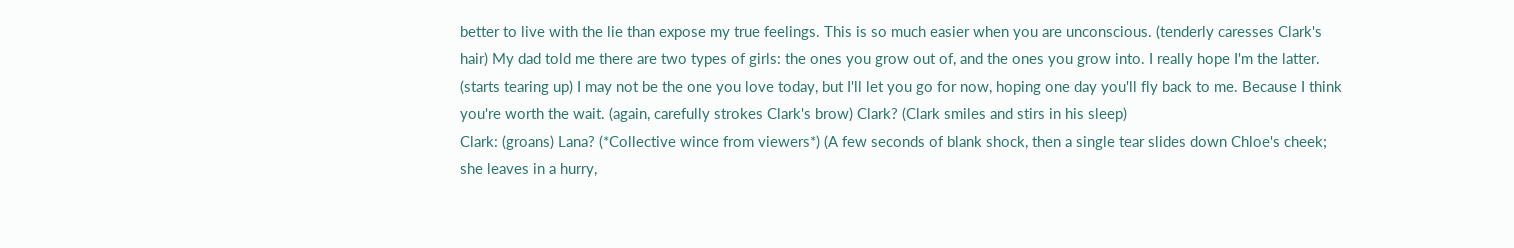better to live with the lie than expose my true feelings. This is so much easier when you are unconscious. (tenderly caresses Clark's hair) My dad told me there are two types of girls: the ones you grow out of, and the ones you grow into. I really hope I'm the latter. (starts tearing up) I may not be the one you love today, but I'll let you go for now, hoping one day you'll fly back to me. Because I think you're worth the wait. (again, carefully strokes Clark's brow) Clark? (Clark smiles and stirs in his sleep)
Clark: (groans) Lana? (*Collective wince from viewers*) (A few seconds of blank shock, then a single tear slides down Chloe's cheek; she leaves in a hurry,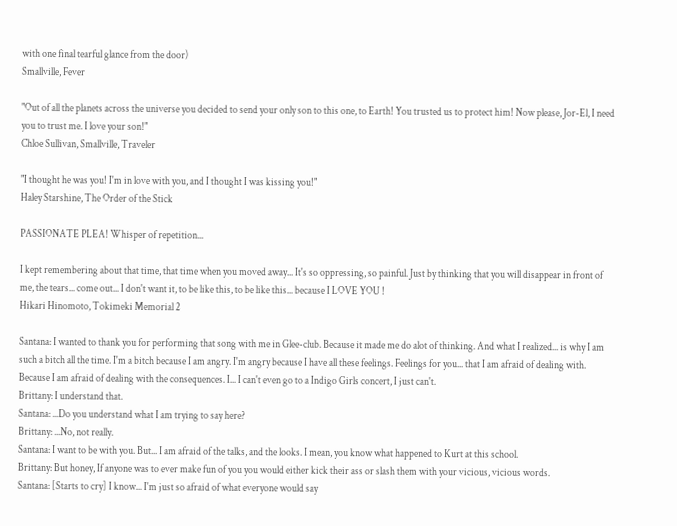with one final tearful glance from the door)
Smallville, Fever

"Out of all the planets across the universe you decided to send your only son to this one, to Earth! You trusted us to protect him! Now please, Jor-El, I need you to trust me. I love your son!"
Chloe Sullivan, Smallville, Traveler

"I thought he was you! I'm in love with you, and I thought I was kissing you!"
Haley Starshine, The Order of the Stick

PASSIONATE PLEA! Whisper of repetition...

I kept remembering about that time, that time when you moved away... It's so oppressing, so painful. Just by thinking that you will disappear in front of me, the tears... come out... I don't want it, to be like this, to be like this... because I LOVE YOU !
Hikari Hinomoto, Tokimeki Memorial 2

Santana: I wanted to thank you for performing that song with me in Glee-club. Because it made me do alot of thinking. And what I realized... is why I am such a bitch all the time. I'm a bitch because I am angry. I'm angry because I have all these feelings. Feelings for you... that I am afraid of dealing with. Because I am afraid of dealing with the consequences. I... I can't even go to a Indigo Girls concert, I just can't.
Brittany: I understand that.
Santana: ...Do you understand what I am trying to say here?
Brittany: ...No, not really.
Santana: I want to be with you. But... I am afraid of the talks, and the looks. I mean, you know what happened to Kurt at this school.
Brittany: But honey, If anyone was to ever make fun of you you would either kick their ass or slash them with your vicious, vicious words.
Santana: [Starts to cry] I know... I'm just so afraid of what everyone would say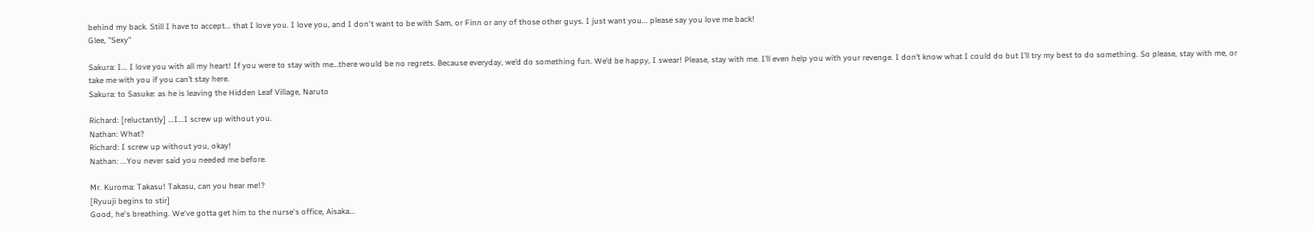behind my back. Still I have to accept... that I love you. I love you, and I don't want to be with Sam, or Finn or any of those other guys. I just want you... please say you love me back!
Glee, "Sexy"

Sakura: I... I love you with all my heart! If you were to stay with me…there would be no regrets. Because everyday, we’d do something fun. We’d be happy, I swear! Please, stay with me. I’ll even help you with your revenge. I don’t know what I could do but I’ll try my best to do something. So please, stay with me, or take me with you if you can’t stay here.
Sakura: to Sasuke: as he is leaving the Hidden Leaf Village, Naruto

Richard: [reluctantly] ...I...I screw up without you.
Nathan: What?
Richard: I screw up without you, okay!
Nathan: ...You never said you needed me before.

Mr. Kuroma: Takasu! Takasu, can you hear me!?
[Ryuuji begins to stir]
Good, he's breathing. We've gotta get him to the nurse's office, Aisaka...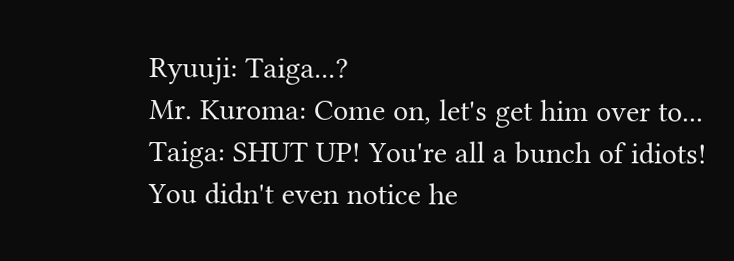Ryuuji: Taiga...?
Mr. Kuroma: Come on, let's get him over to...
Taiga: SHUT UP! You're all a bunch of idiots! You didn't even notice he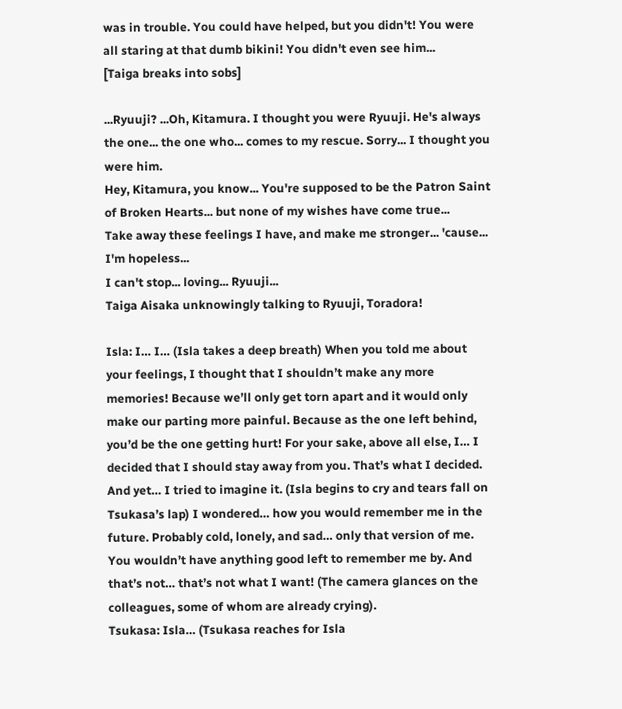was in trouble. You could have helped, but you didn't! You were all staring at that dumb bikini! You didn't even see him...
[Taiga breaks into sobs]

...Ryuuji? ...Oh, Kitamura. I thought you were Ryuuji. He's always the one... the one who... comes to my rescue. Sorry... I thought you were him.
Hey, Kitamura, you know... You're supposed to be the Patron Saint of Broken Hearts... but none of my wishes have come true...
Take away these feelings I have, and make me stronger... 'cause... I'm hopeless...
I can't stop... loving... Ryuuji...
Taiga Aisaka unknowingly talking to Ryuuji, Toradora!

Isla: I… I… (Isla takes a deep breath) When you told me about your feelings, I thought that I shouldn’t make any more memories! Because we’ll only get torn apart and it would only make our parting more painful. Because as the one left behind, you’d be the one getting hurt! For your sake, above all else, I… I decided that I should stay away from you. That’s what I decided. And yet… I tried to imagine it. (Isla begins to cry and tears fall on Tsukasa’s lap) I wondered… how you would remember me in the future. Probably cold, lonely, and sad… only that version of me. You wouldn’t have anything good left to remember me by. And that’s not… that’s not what I want! (The camera glances on the colleagues, some of whom are already crying).
Tsukasa: Isla… (Tsukasa reaches for Isla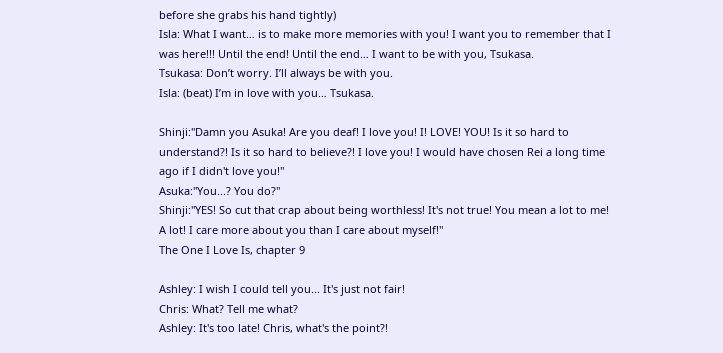before she grabs his hand tightly)
Isla: What I want… is to make more memories with you! I want you to remember that I was here!!! Until the end! Until the end… I want to be with you, Tsukasa.
Tsukasa: Don’t worry. I’ll always be with you.
Isla: (beat) I’m in love with you… Tsukasa.

Shinji:"Damn you Asuka! Are you deaf! I love you! I! LOVE! YOU! Is it so hard to understand?! Is it so hard to believe?! I love you! I would have chosen Rei a long time ago if I didn't love you!"
Asuka:"You...? You do?"
Shinji:"YES! So cut that crap about being worthless! It's not true! You mean a lot to me! A lot! I care more about you than I care about myself!"
The One I Love Is, chapter 9

Ashley: I wish I could tell you... It's just not fair!
Chris: What? Tell me what?
Ashley: It's too late! Chris, what's the point?!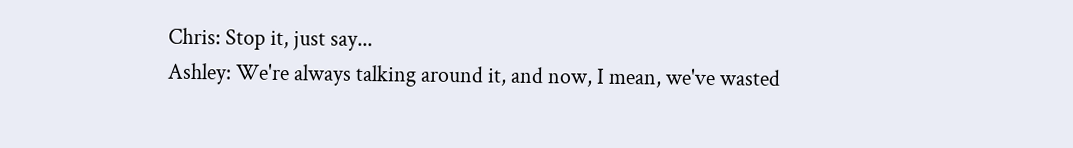Chris: Stop it, just say...
Ashley: We're always talking around it, and now, I mean, we've wasted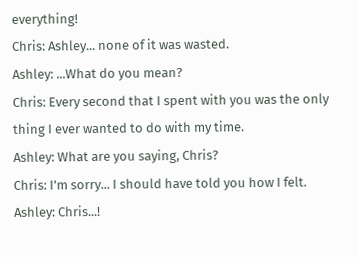everything!
Chris: Ashley... none of it was wasted.
Ashley: ...What do you mean?
Chris: Every second that I spent with you was the only thing I ever wanted to do with my time.
Ashley: What are you saying, Chris?
Chris: I'm sorry... I should have told you how I felt.
Ashley: Chris...!